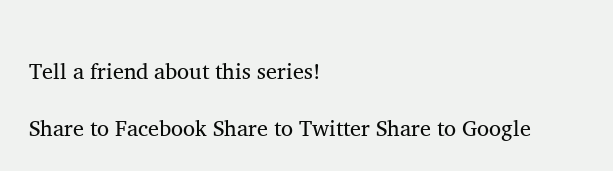Tell a friend about this series!

Share to Facebook Share to Twitter Share to Google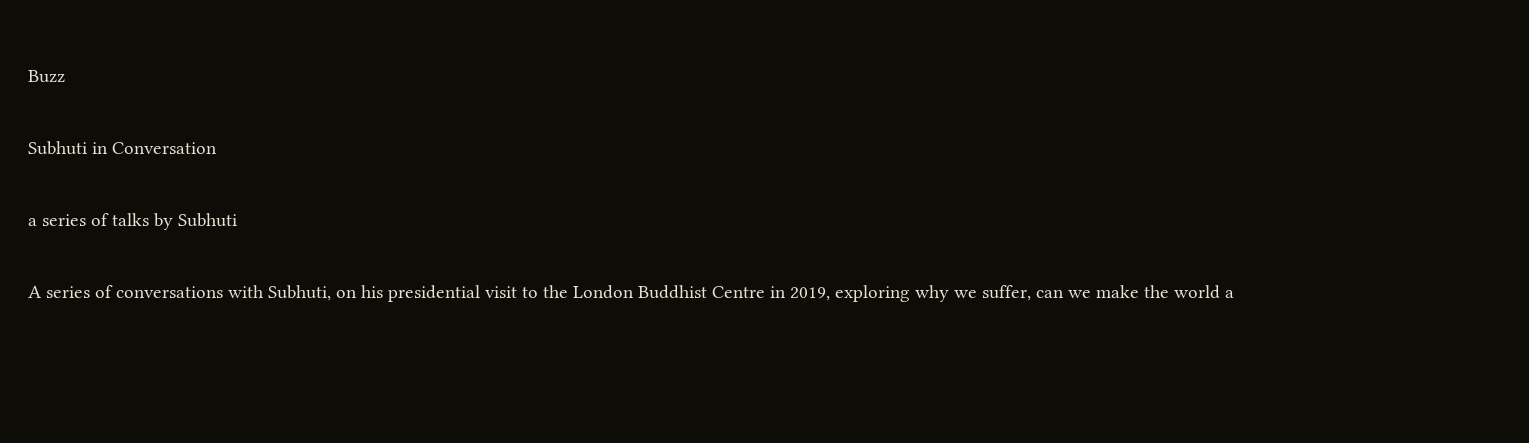Buzz

Subhuti in Conversation

a series of talks by Subhuti

A series of conversations with Subhuti, on his presidential visit to the London Buddhist Centre in 2019, exploring why we suffer, can we make the world a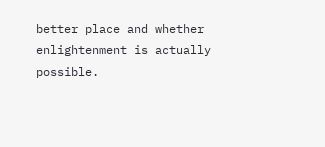better place and whether enlightenment is actually possible.